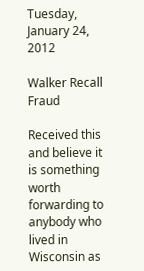Tuesday, January 24, 2012

Walker Recall Fraud

Received this and believe it is something worth forwarding to anybody who lived in Wisconsin as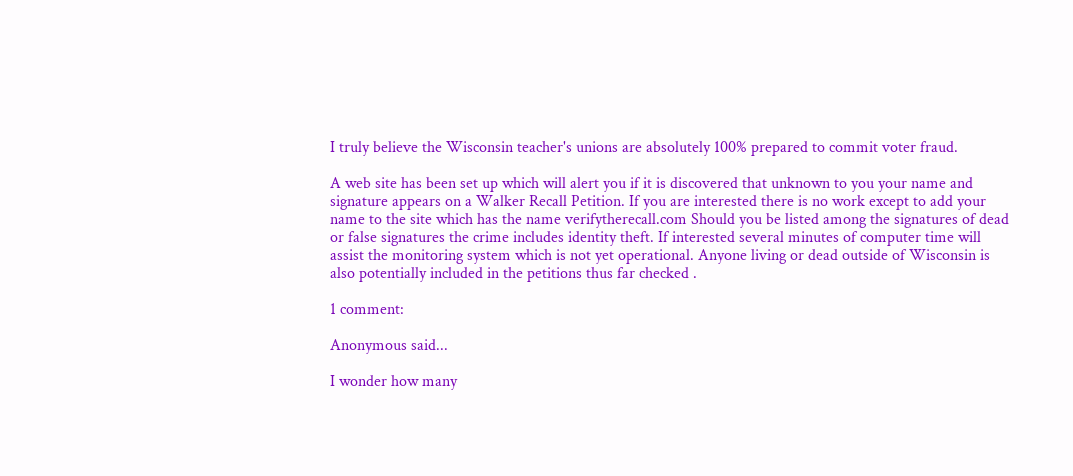I truly believe the Wisconsin teacher's unions are absolutely 100% prepared to commit voter fraud.

A web site has been set up which will alert you if it is discovered that unknown to you your name and signature appears on a Walker Recall Petition. If you are interested there is no work except to add your name to the site which has the name verifytherecall.com Should you be listed among the signatures of dead or false signatures the crime includes identity theft. If interested several minutes of computer time will assist the monitoring system which is not yet operational. Anyone living or dead outside of Wisconsin is also potentially included in the petitions thus far checked .

1 comment:

Anonymous said...

I wonder how many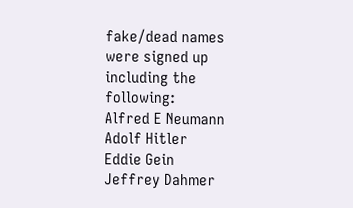fake/dead names were signed up including the following:
Alfred E Neumann
Adolf Hitler
Eddie Gein
Jeffrey Dahmer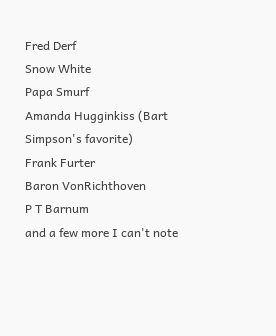Fred Derf
Snow White
Papa Smurf
Amanda Hugginkiss (Bart Simpson's favorite)
Frank Furter
Baron VonRichthoven
P T Barnum
and a few more I can't note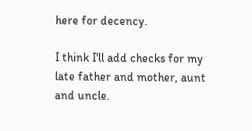here for decency.

I think I'll add checks for my late father and mother, aunt and uncle.